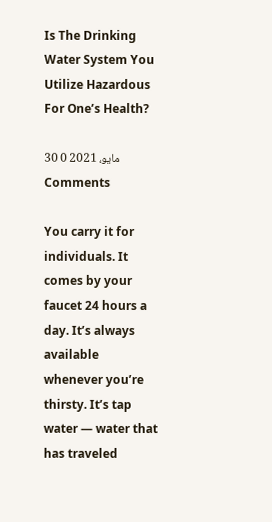Is The Drinking Water System You Utilize Hazardous For One’s Health?

30 مايو، 2021 0 Comments

You carry it for individuals. It comes by your faucet 24 hours a day. It’s always available whenever you’re thirsty. It’s tap water — water that has traveled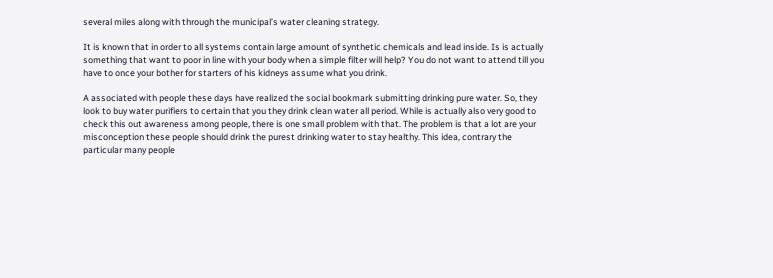several miles along with through the municipal’s water cleaning strategy.

It is known that in order to all systems contain large amount of synthetic chemicals and lead inside. Is is actually something that want to poor in line with your body when a simple filter will help? You do not want to attend till you have to once your bother for starters of his kidneys assume what you drink.

A associated with people these days have realized the social bookmark submitting drinking pure water. So, they look to buy water purifiers to certain that you they drink clean water all period. While is actually also very good to check this out awareness among people, there is one small problem with that. The problem is that a lot are your misconception these people should drink the purest drinking water to stay healthy. This idea, contrary the particular many people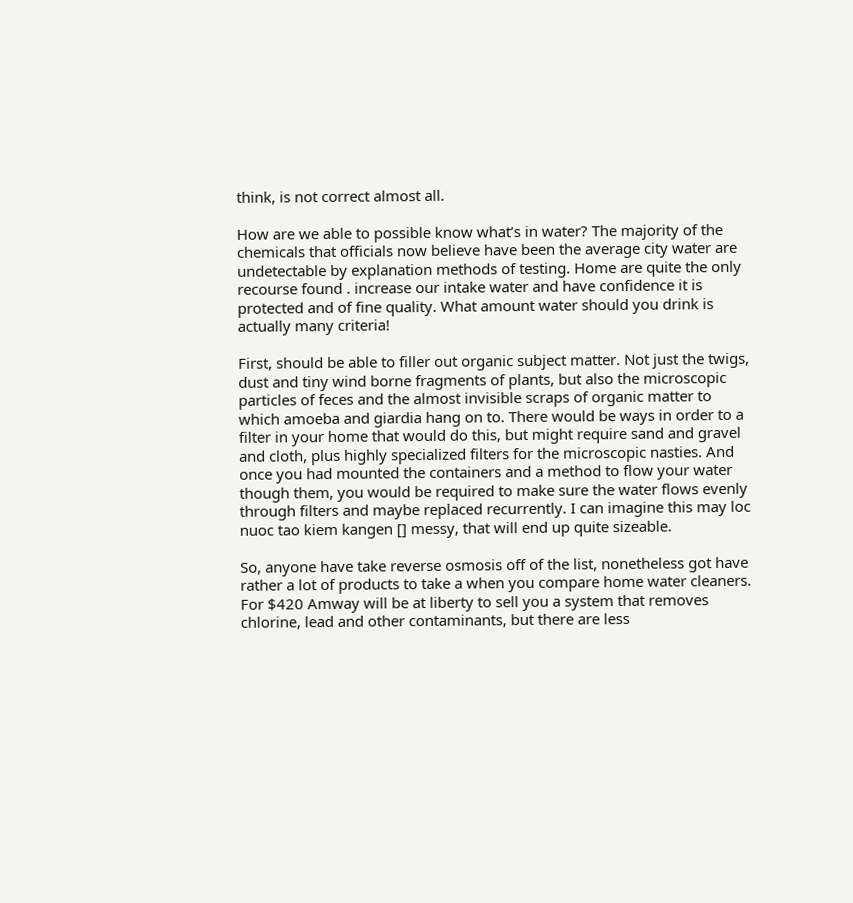think, is not correct almost all.

How are we able to possible know what’s in water? The majority of the chemicals that officials now believe have been the average city water are undetectable by explanation methods of testing. Home are quite the only recourse found . increase our intake water and have confidence it is protected and of fine quality. What amount water should you drink is actually many criteria!

First, should be able to filler out organic subject matter. Not just the twigs, dust and tiny wind borne fragments of plants, but also the microscopic particles of feces and the almost invisible scraps of organic matter to which amoeba and giardia hang on to. There would be ways in order to a filter in your home that would do this, but might require sand and gravel and cloth, plus highly specialized filters for the microscopic nasties. And once you had mounted the containers and a method to flow your water though them, you would be required to make sure the water flows evenly through filters and maybe replaced recurrently. I can imagine this may loc nuoc tao kiem kangen [] messy, that will end up quite sizeable.

So, anyone have take reverse osmosis off of the list, nonetheless got have rather a lot of products to take a when you compare home water cleaners. For $420 Amway will be at liberty to sell you a system that removes chlorine, lead and other contaminants, but there are less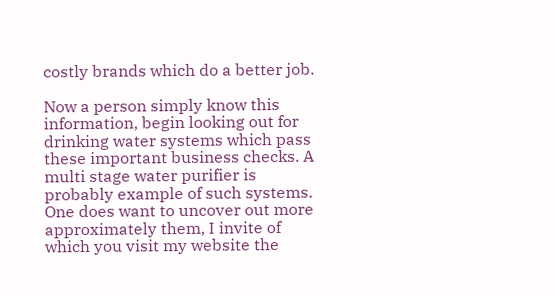costly brands which do a better job.

Now a person simply know this information, begin looking out for drinking water systems which pass these important business checks. A multi stage water purifier is probably example of such systems. One does want to uncover out more approximately them, I invite of which you visit my website the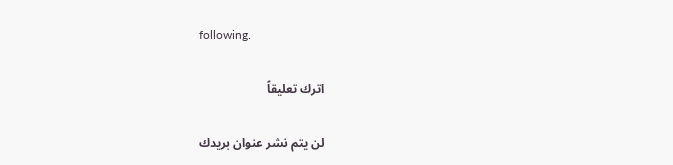following.

اترك تعليقاً

لن يتم نشر عنوان بريدك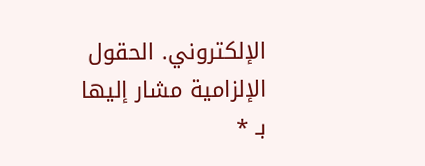الإلكتروني. الحقول الإلزامية مشار إليها بـ *